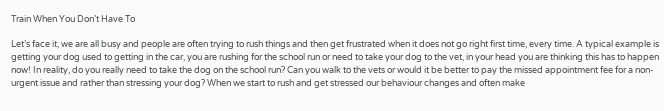Train When You Don’t Have To

Let’s face it, we are all busy and people are often trying to rush things and then get frustrated when it does not go right first time, every time. A typical example is getting your dog used to getting in the car, you are rushing for the school run or need to take your dog to the vet, in your head you are thinking this has to happen now! In reality, do you really need to take the dog on the school run? Can you walk to the vets or would it be better to pay the missed appointment fee for a non-urgent issue and rather than stressing your dog? When we start to rush and get stressed our behaviour changes and often make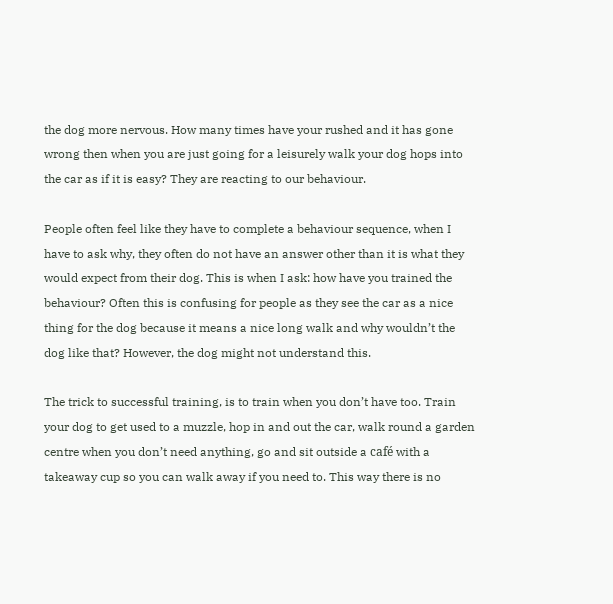the dog more nervous. How many times have your rushed and it has gone wrong then when you are just going for a leisurely walk your dog hops into the car as if it is easy? They are reacting to our behaviour.

People often feel like they have to complete a behaviour sequence, when I have to ask why, they often do not have an answer other than it is what they would expect from their dog. This is when I ask: how have you trained the behaviour? Often this is confusing for people as they see the car as a nice thing for the dog because it means a nice long walk and why wouldn’t the dog like that? However, the dog might not understand this.

The trick to successful training, is to train when you don’t have too. Train your dog to get used to a muzzle, hop in and out the car, walk round a garden centre when you don’t need anything, go and sit outside a café with a takeaway cup so you can walk away if you need to. This way there is no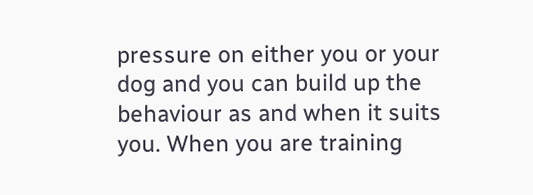pressure on either you or your dog and you can build up the behaviour as and when it suits you. When you are training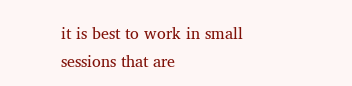it is best to work in small sessions that are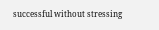successful without stressing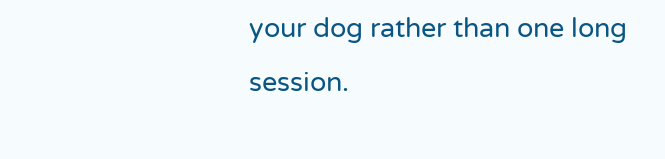your dog rather than one long session.